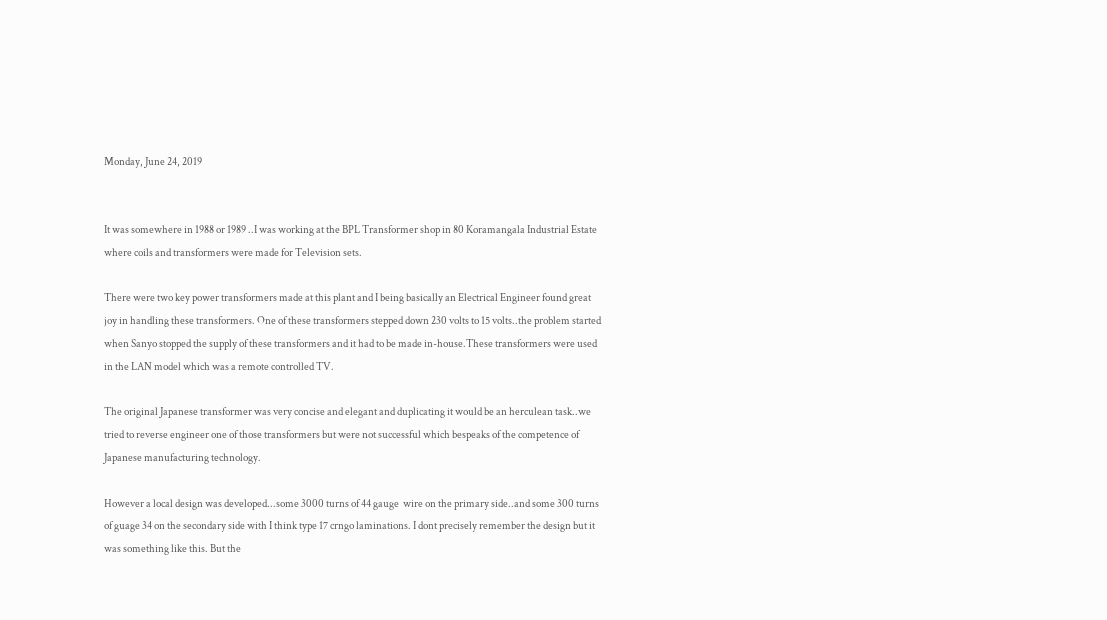Monday, June 24, 2019


It was somewhere in 1988 or 1989 ..I was working at the BPL Transformer shop in 80 Koramangala Industrial Estate where coils and transformers were made for Television sets.

There were two key power transformers made at this plant and I being basically an Electrical Engineer found great joy in handling these transformers. One of these transformers stepped down 230 volts to 15 volts..the problem started when Sanyo stopped the supply of these transformers and it had to be made in-house.These transformers were used in the LAN model which was a remote controlled TV.

The original Japanese transformer was very concise and elegant and duplicating it would be an herculean task..we tried to reverse engineer one of those transformers but were not successful which bespeaks of the competence of Japanese manufacturing technology.

However a local design was developed...some 3000 turns of 44 gauge  wire on the primary side..and some 300 turns of guage 34 on the secondary side with I think type 17 crngo laminations. I dont precisely remember the design but it was something like this. But the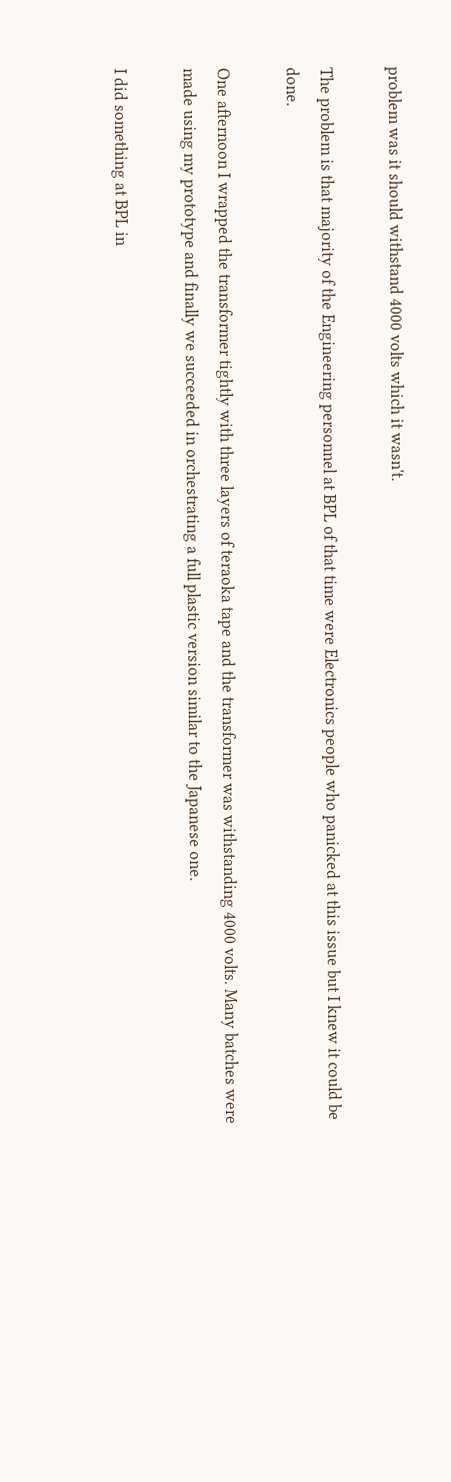problem was it should withstand 4000 volts which it wasn't.

The problem is that majority of the Engineering personnel at BPL of that time were Electronics people who panicked at this issue but I knew it could be done.

One afternoon I wrapped the transformer tightly with three layers of teraoka tape and the transformer was withstanding 4000 volts. Many batches were made using my prototype and finally we succeeded in orchestrating a full plastic version similar to the Japanese one.

I did something at BPL in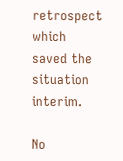retrospect which saved the situation interim.

No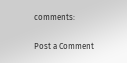comments:

Post a Comment